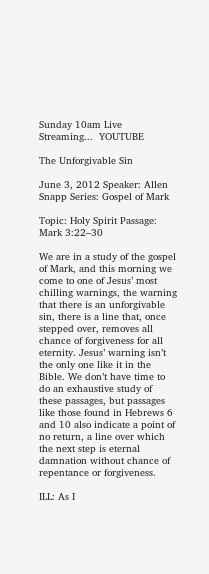Sunday 10am Live Streaming...  YOUTUBE

The Unforgivable Sin

June 3, 2012 Speaker: Allen Snapp Series: Gospel of Mark

Topic: Holy Spirit Passage: Mark 3:22–30

We are in a study of the gospel of Mark, and this morning we come to one of Jesus’ most chilling warnings, the warning that there is an unforgivable sin, there is a line that, once stepped over, removes all chance of forgiveness for all eternity. Jesus’ warning isn’t the only one like it in the Bible. We don’t have time to do an exhaustive study of these passages, but passages like those found in Hebrews 6 and 10 also indicate a point of no return, a line over which the next step is eternal damnation without chance of repentance or forgiveness.

ILL: As I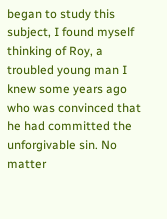began to study this subject, I found myself thinking of Roy, a troubled young man I knew some years ago who was convinced that he had committed the unforgivable sin. No matter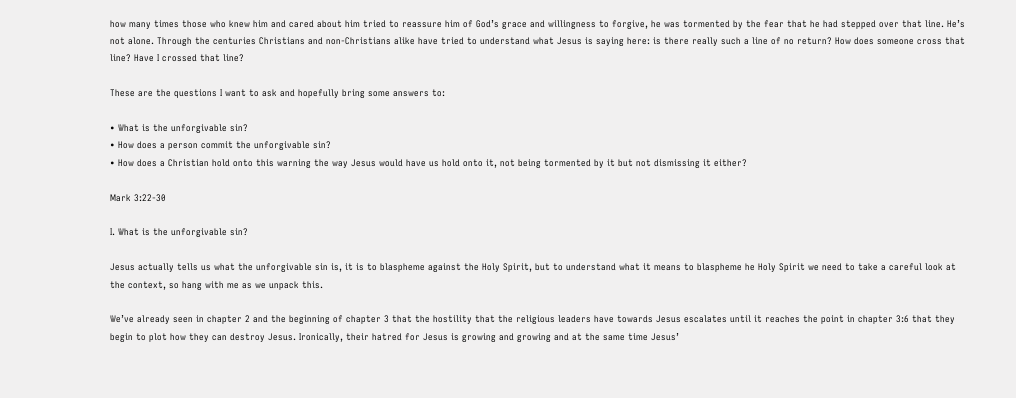how many times those who knew him and cared about him tried to reassure him of God’s grace and willingness to forgive, he was tormented by the fear that he had stepped over that line. He’s not alone. Through the centuries Christians and non-Christians alike have tried to understand what Jesus is saying here: is there really such a line of no return? How does someone cross that line? Have I crossed that line?

These are the questions I want to ask and hopefully bring some answers to:

• What is the unforgivable sin?
• How does a person commit the unforgivable sin?
• How does a Christian hold onto this warning the way Jesus would have us hold onto it, not being tormented by it but not dismissing it either?

Mark 3:22-30

I. What is the unforgivable sin?

Jesus actually tells us what the unforgivable sin is, it is to blaspheme against the Holy Spirit, but to understand what it means to blaspheme he Holy Spirit we need to take a careful look at the context, so hang with me as we unpack this.

We’ve already seen in chapter 2 and the beginning of chapter 3 that the hostility that the religious leaders have towards Jesus escalates until it reaches the point in chapter 3:6 that they begin to plot how they can destroy Jesus. Ironically, their hatred for Jesus is growing and growing and at the same time Jesus’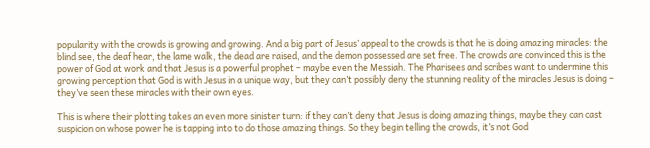popularity with the crowds is growing and growing. And a big part of Jesus’ appeal to the crowds is that he is doing amazing miracles: the blind see, the deaf hear, the lame walk, the dead are raised, and the demon possessed are set free. The crowds are convinced this is the power of God at work and that Jesus is a powerful prophet – maybe even the Messiah. The Pharisees and scribes want to undermine this growing perception that God is with Jesus in a unique way, but they can’t possibly deny the stunning reality of the miracles Jesus is doing – they’ve seen these miracles with their own eyes.

This is where their plotting takes an even more sinister turn: if they can’t deny that Jesus is doing amazing things, maybe they can cast suspicion on whose power he is tapping into to do those amazing things. So they begin telling the crowds, it’s not God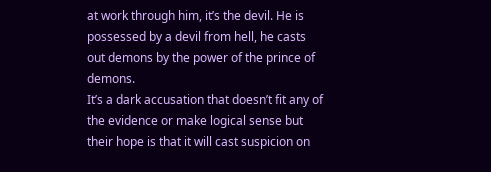at work through him, it’s the devil. He is possessed by a devil from hell, he casts out demons by the power of the prince of demons.
It’s a dark accusation that doesn’t fit any of the evidence or make logical sense but their hope is that it will cast suspicion on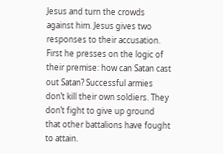Jesus and turn the crowds against him. Jesus gives two responses to their accusation. First he presses on the logic of their premise: how can Satan cast out Satan? Successful armies don’t kill their own soldiers. They don’t fight to give up ground that other battalions have fought to attain.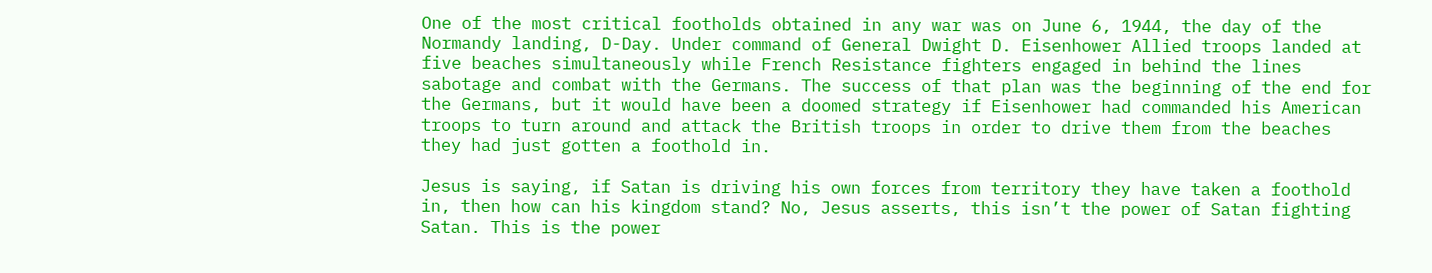One of the most critical footholds obtained in any war was on June 6, 1944, the day of the Normandy landing, D-Day. Under command of General Dwight D. Eisenhower Allied troops landed at five beaches simultaneously while French Resistance fighters engaged in behind the lines sabotage and combat with the Germans. The success of that plan was the beginning of the end for the Germans, but it would have been a doomed strategy if Eisenhower had commanded his American troops to turn around and attack the British troops in order to drive them from the beaches they had just gotten a foothold in.

Jesus is saying, if Satan is driving his own forces from territory they have taken a foothold in, then how can his kingdom stand? No, Jesus asserts, this isn’t the power of Satan fighting Satan. This is the power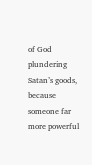of God plundering Satan’s goods, because someone far more powerful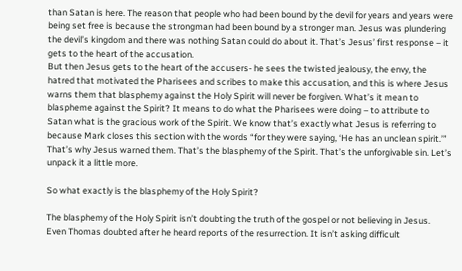than Satan is here. The reason that people who had been bound by the devil for years and years were being set free is because the strongman had been bound by a stronger man. Jesus was plundering the devil’s kingdom and there was nothing Satan could do about it. That’s Jesus’ first response – it gets to the heart of the accusation.
But then Jesus gets to the heart of the accusers- he sees the twisted jealousy, the envy, the hatred that motivated the Pharisees and scribes to make this accusation, and this is where Jesus warns them that blasphemy against the Holy Spirit will never be forgiven. What’s it mean to blaspheme against the Spirit? It means to do what the Pharisees were doing – to attribute to Satan what is the gracious work of the Spirit. We know that’s exactly what Jesus is referring to because Mark closes this section with the words “for they were saying, ‘He has an unclean spirit.’” That’s why Jesus warned them. That’s the blasphemy of the Spirit. That’s the unforgivable sin. Let’s unpack it a little more.

So what exactly is the blasphemy of the Holy Spirit?

The blasphemy of the Holy Spirit isn’t doubting the truth of the gospel or not believing in Jesus. Even Thomas doubted after he heard reports of the resurrection. It isn’t asking difficult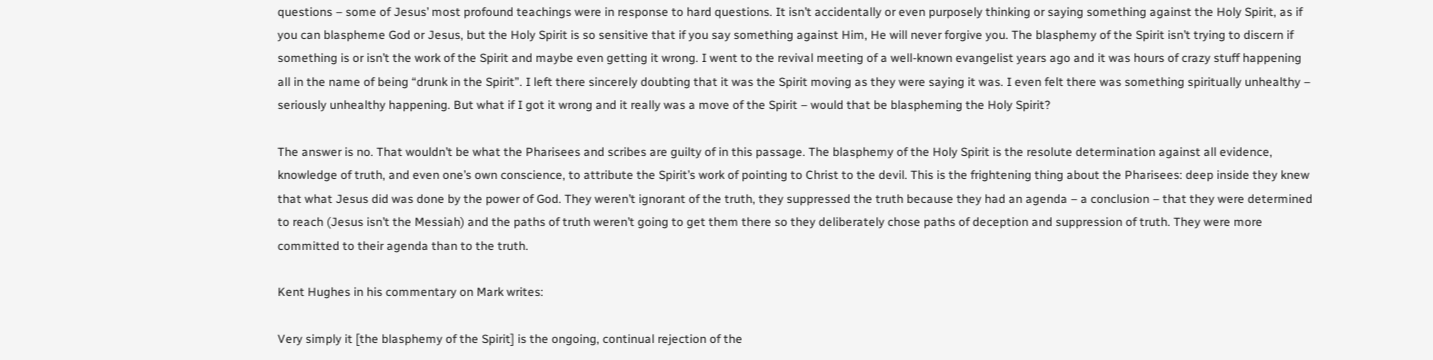questions – some of Jesus’ most profound teachings were in response to hard questions. It isn’t accidentally or even purposely thinking or saying something against the Holy Spirit, as if you can blaspheme God or Jesus, but the Holy Spirit is so sensitive that if you say something against Him, He will never forgive you. The blasphemy of the Spirit isn’t trying to discern if something is or isn’t the work of the Spirit and maybe even getting it wrong. I went to the revival meeting of a well-known evangelist years ago and it was hours of crazy stuff happening all in the name of being “drunk in the Spirit”. I left there sincerely doubting that it was the Spirit moving as they were saying it was. I even felt there was something spiritually unhealthy – seriously unhealthy happening. But what if I got it wrong and it really was a move of the Spirit – would that be blaspheming the Holy Spirit?

The answer is no. That wouldn’t be what the Pharisees and scribes are guilty of in this passage. The blasphemy of the Holy Spirit is the resolute determination against all evidence, knowledge of truth, and even one’s own conscience, to attribute the Spirit’s work of pointing to Christ to the devil. This is the frightening thing about the Pharisees: deep inside they knew that what Jesus did was done by the power of God. They weren’t ignorant of the truth, they suppressed the truth because they had an agenda – a conclusion – that they were determined to reach (Jesus isn’t the Messiah) and the paths of truth weren’t going to get them there so they deliberately chose paths of deception and suppression of truth. They were more committed to their agenda than to the truth.

Kent Hughes in his commentary on Mark writes:

Very simply it [the blasphemy of the Spirit] is the ongoing, continual rejection of the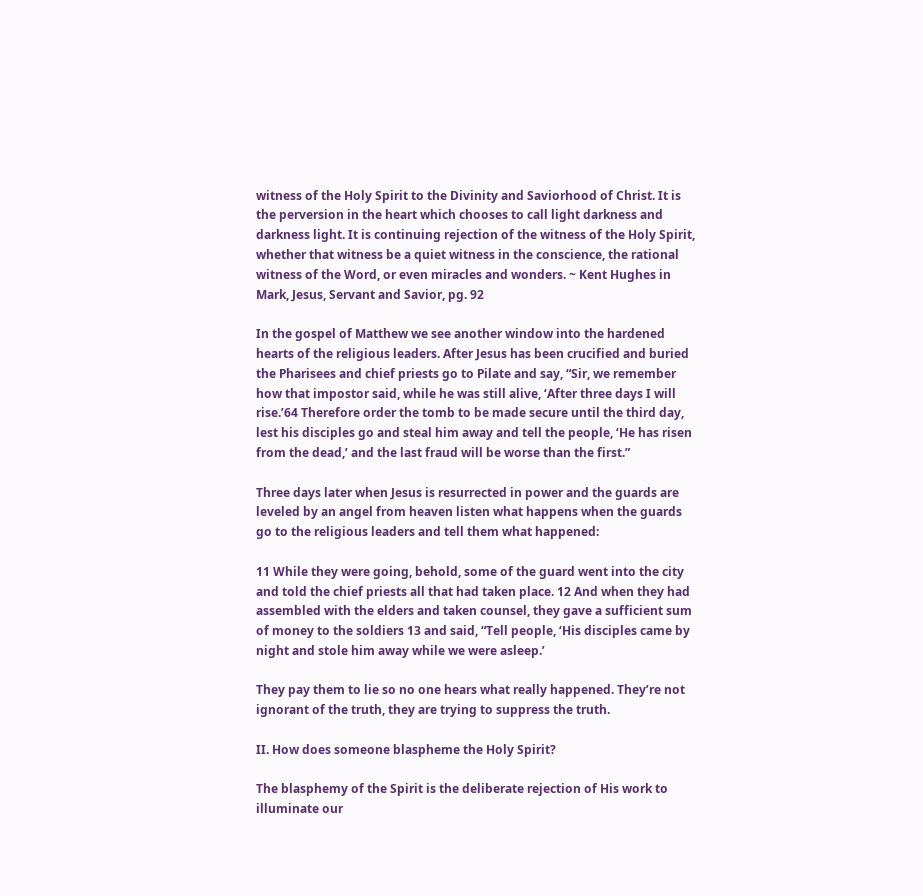witness of the Holy Spirit to the Divinity and Saviorhood of Christ. It is the perversion in the heart which chooses to call light darkness and darkness light. It is continuing rejection of the witness of the Holy Spirit, whether that witness be a quiet witness in the conscience, the rational witness of the Word, or even miracles and wonders. ~ Kent Hughes in Mark, Jesus, Servant and Savior, pg. 92

In the gospel of Matthew we see another window into the hardened hearts of the religious leaders. After Jesus has been crucified and buried the Pharisees and chief priests go to Pilate and say, “Sir, we remember how that impostor said, while he was still alive, ‘After three days I will rise.’64 Therefore order the tomb to be made secure until the third day, lest his disciples go and steal him away and tell the people, ‘He has risen from the dead,’ and the last fraud will be worse than the first.”

Three days later when Jesus is resurrected in power and the guards are leveled by an angel from heaven listen what happens when the guards go to the religious leaders and tell them what happened:

11 While they were going, behold, some of the guard went into the city and told the chief priests all that had taken place. 12 And when they had assembled with the elders and taken counsel, they gave a sufficient sum of money to the soldiers 13 and said, “Tell people, ‘His disciples came by night and stole him away while we were asleep.’

They pay them to lie so no one hears what really happened. They’re not ignorant of the truth, they are trying to suppress the truth.

II. How does someone blaspheme the Holy Spirit?

The blasphemy of the Spirit is the deliberate rejection of His work to illuminate our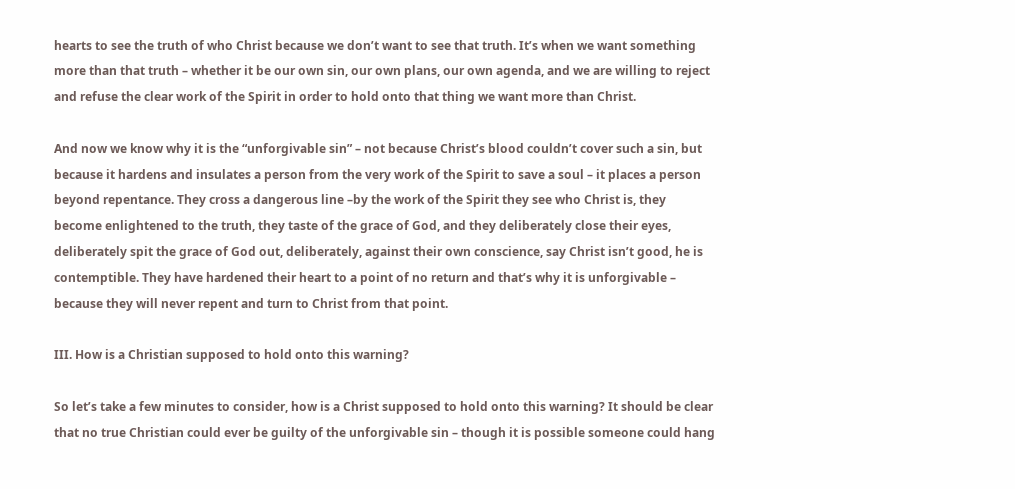hearts to see the truth of who Christ because we don’t want to see that truth. It’s when we want something more than that truth – whether it be our own sin, our own plans, our own agenda, and we are willing to reject and refuse the clear work of the Spirit in order to hold onto that thing we want more than Christ.

And now we know why it is the “unforgivable sin” – not because Christ’s blood couldn’t cover such a sin, but because it hardens and insulates a person from the very work of the Spirit to save a soul – it places a person beyond repentance. They cross a dangerous line –by the work of the Spirit they see who Christ is, they become enlightened to the truth, they taste of the grace of God, and they deliberately close their eyes, deliberately spit the grace of God out, deliberately, against their own conscience, say Christ isn’t good, he is contemptible. They have hardened their heart to a point of no return and that’s why it is unforgivable – because they will never repent and turn to Christ from that point.

III. How is a Christian supposed to hold onto this warning?

So let’s take a few minutes to consider, how is a Christ supposed to hold onto this warning? It should be clear that no true Christian could ever be guilty of the unforgivable sin – though it is possible someone could hang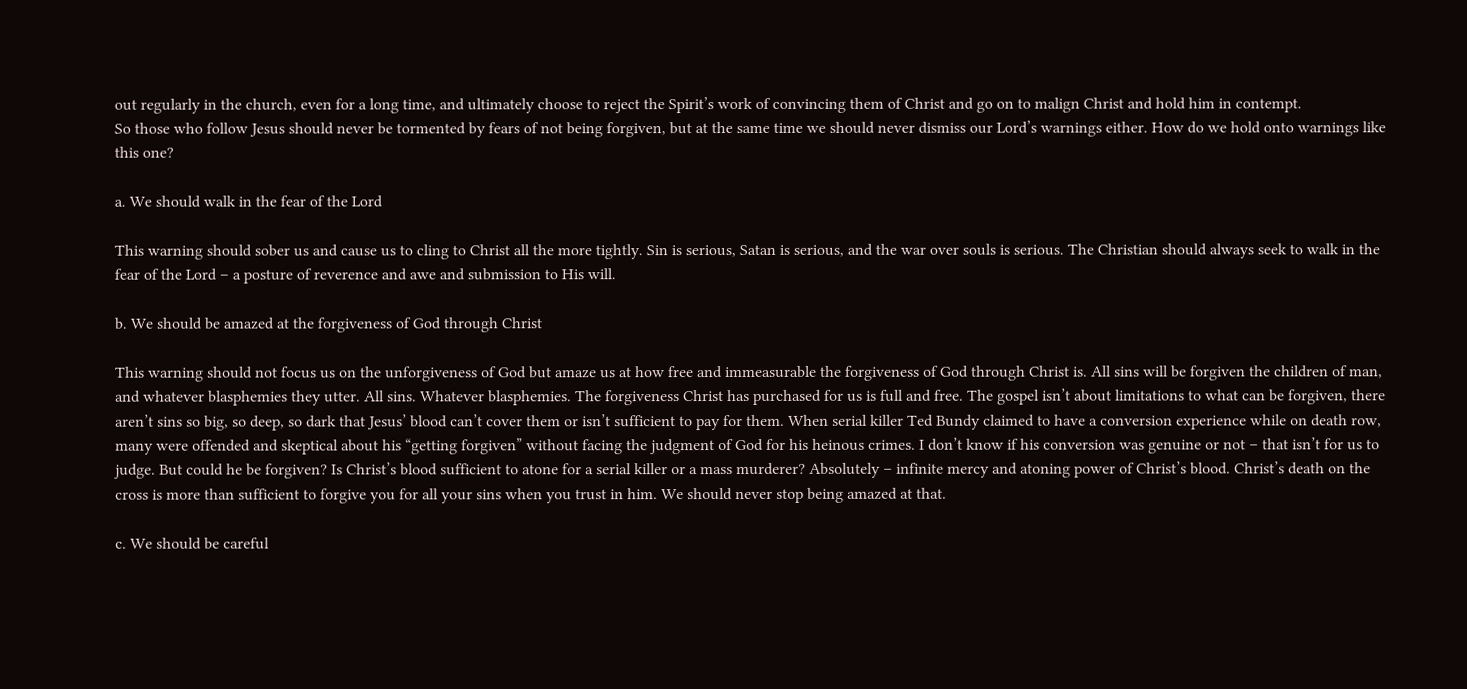out regularly in the church, even for a long time, and ultimately choose to reject the Spirit’s work of convincing them of Christ and go on to malign Christ and hold him in contempt.
So those who follow Jesus should never be tormented by fears of not being forgiven, but at the same time we should never dismiss our Lord’s warnings either. How do we hold onto warnings like this one?

a. We should walk in the fear of the Lord

This warning should sober us and cause us to cling to Christ all the more tightly. Sin is serious, Satan is serious, and the war over souls is serious. The Christian should always seek to walk in the fear of the Lord – a posture of reverence and awe and submission to His will.

b. We should be amazed at the forgiveness of God through Christ

This warning should not focus us on the unforgiveness of God but amaze us at how free and immeasurable the forgiveness of God through Christ is. All sins will be forgiven the children of man, and whatever blasphemies they utter. All sins. Whatever blasphemies. The forgiveness Christ has purchased for us is full and free. The gospel isn’t about limitations to what can be forgiven, there aren’t sins so big, so deep, so dark that Jesus’ blood can’t cover them or isn’t sufficient to pay for them. When serial killer Ted Bundy claimed to have a conversion experience while on death row, many were offended and skeptical about his “getting forgiven” without facing the judgment of God for his heinous crimes. I don’t know if his conversion was genuine or not – that isn’t for us to judge. But could he be forgiven? Is Christ’s blood sufficient to atone for a serial killer or a mass murderer? Absolutely – infinite mercy and atoning power of Christ’s blood. Christ’s death on the cross is more than sufficient to forgive you for all your sins when you trust in him. We should never stop being amazed at that.

c. We should be careful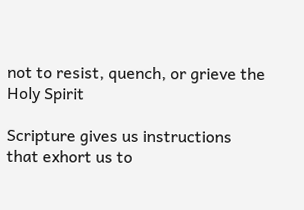not to resist, quench, or grieve the Holy Spirit

Scripture gives us instructions that exhort us to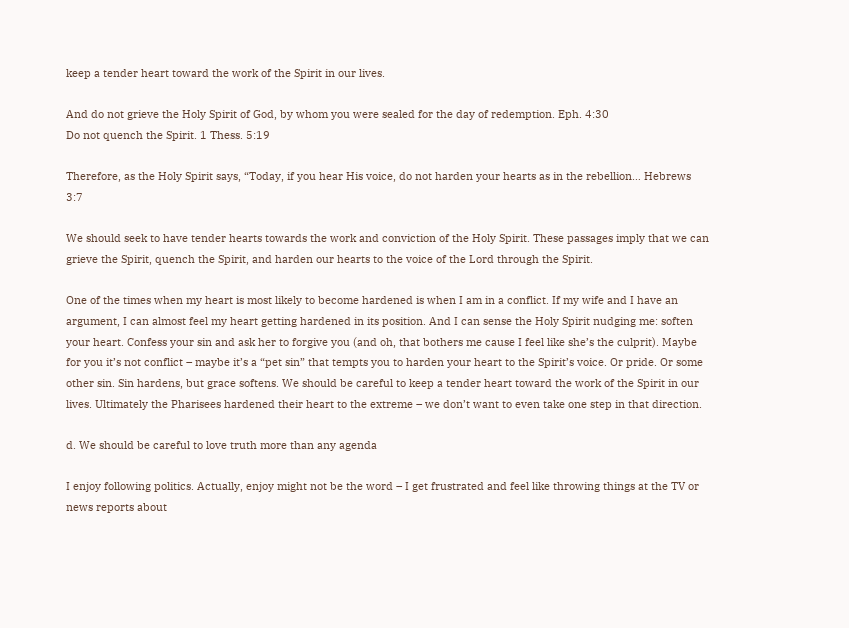keep a tender heart toward the work of the Spirit in our lives.

And do not grieve the Holy Spirit of God, by whom you were sealed for the day of redemption. Eph. 4:30
Do not quench the Spirit. 1 Thess. 5:19

Therefore, as the Holy Spirit says, “Today, if you hear His voice, do not harden your hearts as in the rebellion… Hebrews 3:7

We should seek to have tender hearts towards the work and conviction of the Holy Spirit. These passages imply that we can grieve the Spirit, quench the Spirit, and harden our hearts to the voice of the Lord through the Spirit.

One of the times when my heart is most likely to become hardened is when I am in a conflict. If my wife and I have an argument, I can almost feel my heart getting hardened in its position. And I can sense the Holy Spirit nudging me: soften your heart. Confess your sin and ask her to forgive you (and oh, that bothers me cause I feel like she’s the culprit). Maybe for you it’s not conflict – maybe it’s a “pet sin” that tempts you to harden your heart to the Spirit’s voice. Or pride. Or some other sin. Sin hardens, but grace softens. We should be careful to keep a tender heart toward the work of the Spirit in our lives. Ultimately the Pharisees hardened their heart to the extreme – we don’t want to even take one step in that direction.

d. We should be careful to love truth more than any agenda

I enjoy following politics. Actually, enjoy might not be the word – I get frustrated and feel like throwing things at the TV or news reports about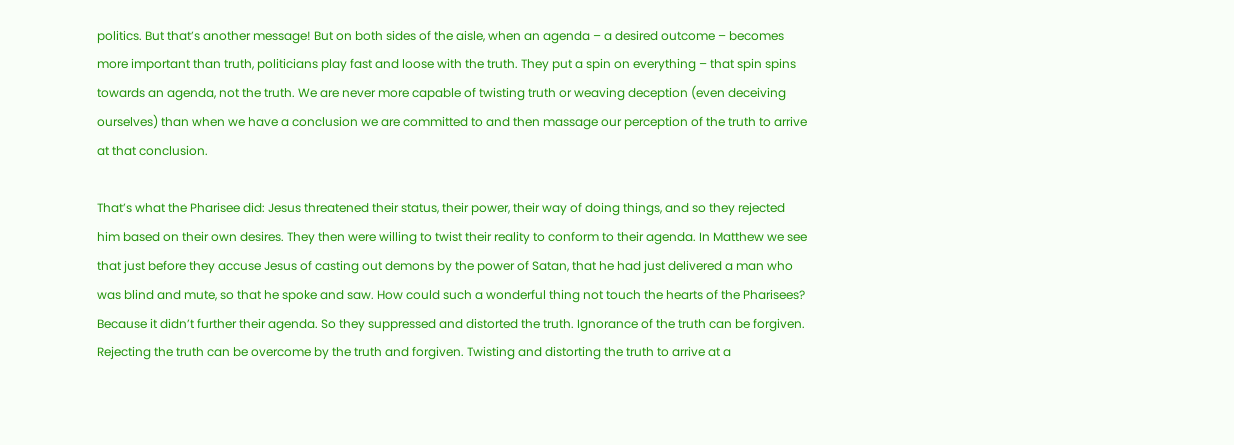politics. But that’s another message! But on both sides of the aisle, when an agenda – a desired outcome – becomes more important than truth, politicians play fast and loose with the truth. They put a spin on everything – that spin spins towards an agenda, not the truth. We are never more capable of twisting truth or weaving deception (even deceiving ourselves) than when we have a conclusion we are committed to and then massage our perception of the truth to arrive at that conclusion.

That’s what the Pharisee did: Jesus threatened their status, their power, their way of doing things, and so they rejected him based on their own desires. They then were willing to twist their reality to conform to their agenda. In Matthew we see that just before they accuse Jesus of casting out demons by the power of Satan, that he had just delivered a man who was blind and mute, so that he spoke and saw. How could such a wonderful thing not touch the hearts of the Pharisees? Because it didn’t further their agenda. So they suppressed and distorted the truth. Ignorance of the truth can be forgiven. Rejecting the truth can be overcome by the truth and forgiven. Twisting and distorting the truth to arrive at a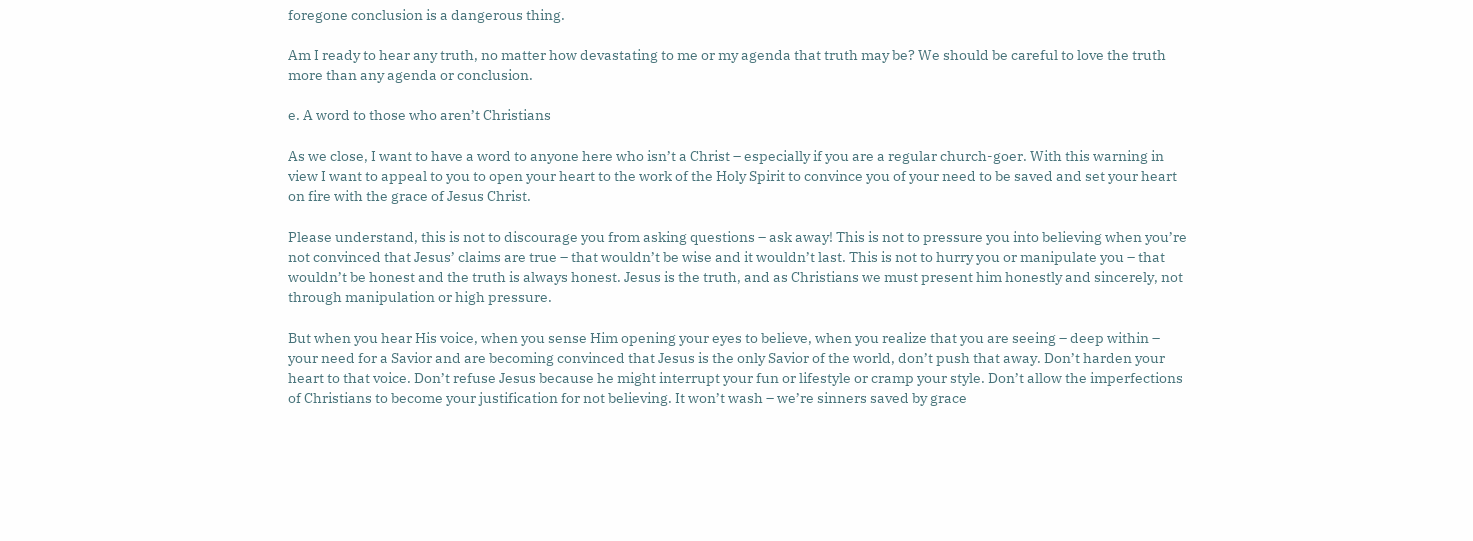foregone conclusion is a dangerous thing.

Am I ready to hear any truth, no matter how devastating to me or my agenda that truth may be? We should be careful to love the truth more than any agenda or conclusion.

e. A word to those who aren’t Christians

As we close, I want to have a word to anyone here who isn’t a Christ – especially if you are a regular church-goer. With this warning in view I want to appeal to you to open your heart to the work of the Holy Spirit to convince you of your need to be saved and set your heart on fire with the grace of Jesus Christ.

Please understand, this is not to discourage you from asking questions – ask away! This is not to pressure you into believing when you’re not convinced that Jesus’ claims are true – that wouldn’t be wise and it wouldn’t last. This is not to hurry you or manipulate you – that wouldn’t be honest and the truth is always honest. Jesus is the truth, and as Christians we must present him honestly and sincerely, not through manipulation or high pressure.

But when you hear His voice, when you sense Him opening your eyes to believe, when you realize that you are seeing – deep within – your need for a Savior and are becoming convinced that Jesus is the only Savior of the world, don’t push that away. Don’t harden your heart to that voice. Don’t refuse Jesus because he might interrupt your fun or lifestyle or cramp your style. Don’t allow the imperfections of Christians to become your justification for not believing. It won’t wash – we’re sinners saved by grace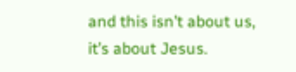and this isn’t about us, it’s about Jesus.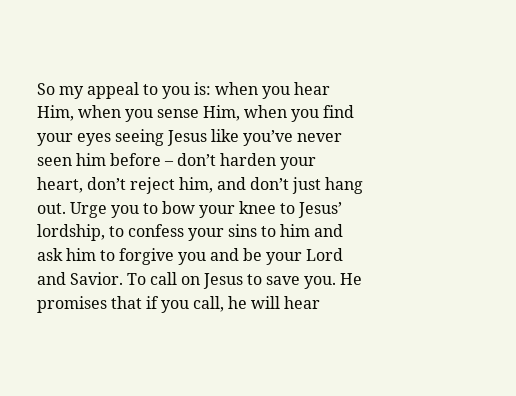So my appeal to you is: when you hear Him, when you sense Him, when you find your eyes seeing Jesus like you’ve never seen him before – don’t harden your heart, don’t reject him, and don’t just hang out. Urge you to bow your knee to Jesus’ lordship, to confess your sins to him and ask him to forgive you and be your Lord and Savior. To call on Jesus to save you. He promises that if you call, he will hear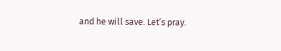and he will save. Let’s pray.